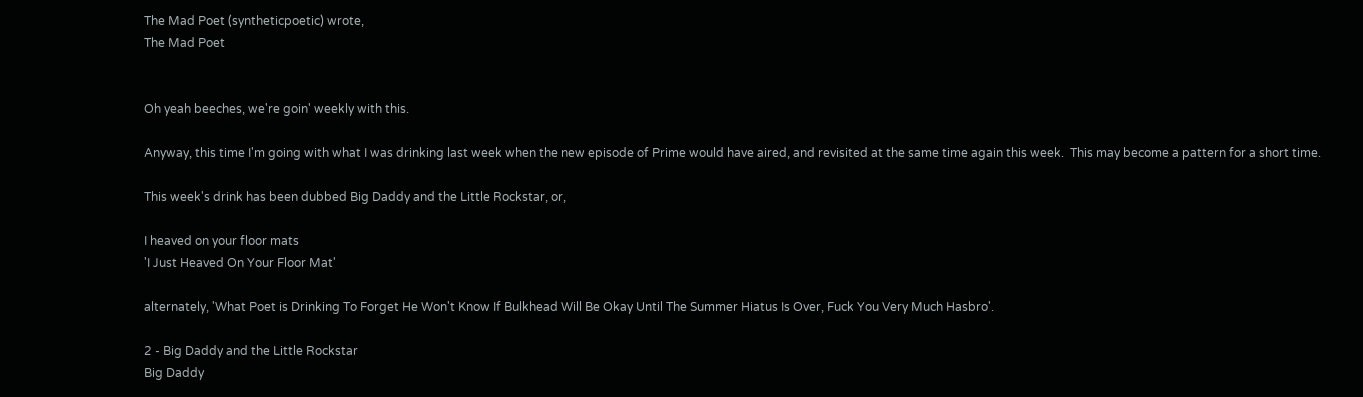The Mad Poet (syntheticpoetic) wrote,
The Mad Poet


Oh yeah beeches, we're goin' weekly with this.

Anyway, this time I'm going with what I was drinking last week when the new episode of Prime would have aired, and revisited at the same time again this week.  This may become a pattern for a short time.

This week's drink has been dubbed Big Daddy and the Little Rockstar, or,

I heaved on your floor mats
'I Just Heaved On Your Floor Mat'

alternately, 'What Poet is Drinking To Forget He Won't Know If Bulkhead Will Be Okay Until The Summer Hiatus Is Over, Fuck You Very Much Hasbro'.

2 - Big Daddy and the Little Rockstar
Big Daddy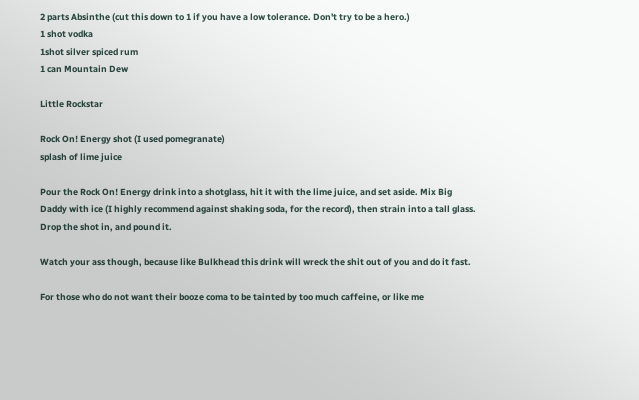2 parts Absinthe (cut this down to 1 if you have a low tolerance. Don't try to be a hero.)
1 shot vodka
1shot silver spiced rum
1 can Mountain Dew

Little Rockstar

Rock On! Energy shot (I used pomegranate)
splash of lime juice

Pour the Rock On! Energy drink into a shotglass, hit it with the lime juice, and set aside. Mix Big Daddy with ice (I highly recommend against shaking soda, for the record), then strain into a tall glass. Drop the shot in, and pound it.

Watch your ass though, because like Bulkhead this drink will wreck the shit out of you and do it fast.

For those who do not want their booze coma to be tainted by too much caffeine, or like me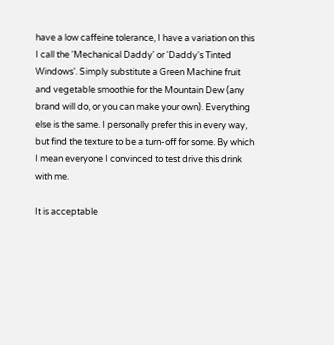have a low caffeine tolerance, I have a variation on this I call the 'Mechanical Daddy' or 'Daddy's Tinted Windows'. Simply substitute a Green Machine fruit and vegetable smoothie for the Mountain Dew (any brand will do, or you can make your own). Everything else is the same. I personally prefer this in every way, but find the texture to be a turn-off for some. By which I mean everyone I convinced to test drive this drink with me.

It is acceptable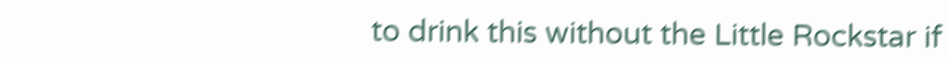to drink this without the Little Rockstar if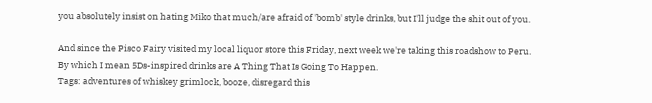you absolutely insist on hating Miko that much/are afraid of 'bomb' style drinks, but I'll judge the shit out of you.

And since the Pisco Fairy visited my local liquor store this Friday, next week we're taking this roadshow to Peru.
By which I mean 5Ds-inspired drinks are A Thing That Is Going To Happen.
Tags: adventures of whiskey grimlock, booze, disregard this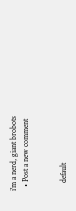i'm a nerd, giant brobots
  • Post a new comment


    default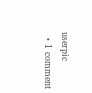userpic
  • 1 comment